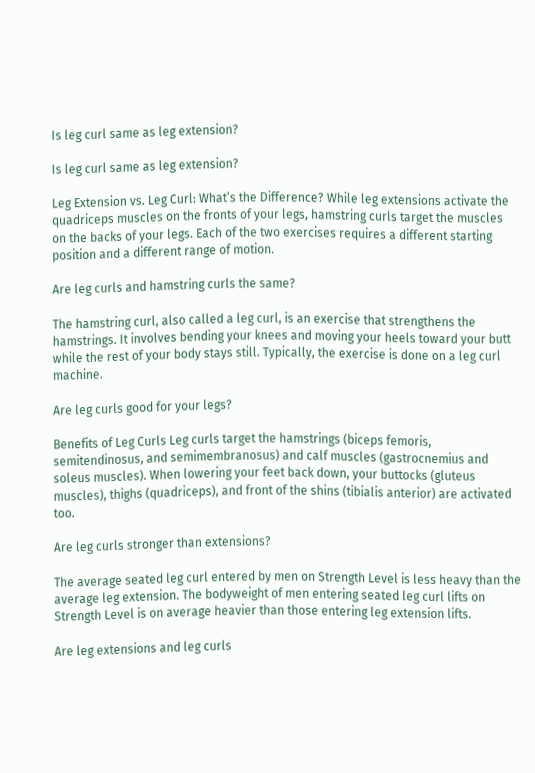Is leg curl same as leg extension?

Is leg curl same as leg extension?

Leg Extension vs. Leg Curl: What’s the Difference? While leg extensions activate the quadriceps muscles on the fronts of your legs, hamstring curls target the muscles on the backs of your legs. Each of the two exercises requires a different starting position and a different range of motion.

Are leg curls and hamstring curls the same?

The hamstring curl, also called a leg curl, is an exercise that strengthens the hamstrings. It involves bending your knees and moving your heels toward your butt while the rest of your body stays still. Typically, the exercise is done on a leg curl machine.

Are leg curls good for your legs?

Benefits of Leg Curls Leg curls target the hamstrings (biceps femoris, semitendinosus, and semimembranosus) and calf muscles (gastrocnemius and soleus muscles). When lowering your feet back down, your buttocks (gluteus muscles), thighs (quadriceps), and front of the shins (tibialis anterior) are activated too.

Are leg curls stronger than extensions?

The average seated leg curl entered by men on Strength Level is less heavy than the average leg extension. The bodyweight of men entering seated leg curl lifts on Strength Level is on average heavier than those entering leg extension lifts.

Are leg extensions and leg curls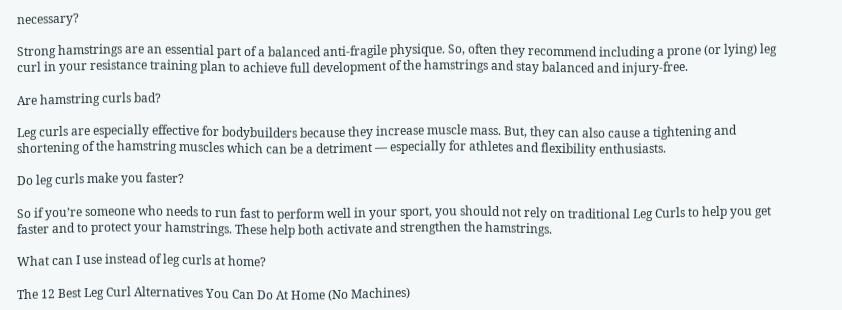necessary?

Strong hamstrings are an essential part of a balanced anti-fragile physique. So, often they recommend including a prone (or lying) leg curl in your resistance training plan to achieve full development of the hamstrings and stay balanced and injury-free.

Are hamstring curls bad?

Leg curls are especially effective for bodybuilders because they increase muscle mass. But, they can also cause a tightening and shortening of the hamstring muscles which can be a detriment — especially for athletes and flexibility enthusiasts.

Do leg curls make you faster?

So if you’re someone who needs to run fast to perform well in your sport, you should not rely on traditional Leg Curls to help you get faster and to protect your hamstrings. These help both activate and strengthen the hamstrings.

What can I use instead of leg curls at home?

The 12 Best Leg Curl Alternatives You Can Do At Home (No Machines)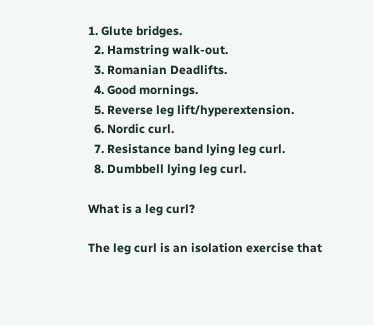1. Glute bridges.
  2. Hamstring walk-out.
  3. Romanian Deadlifts.
  4. Good mornings.
  5. Reverse leg lift/hyperextension.
  6. Nordic curl.
  7. Resistance band lying leg curl.
  8. Dumbbell lying leg curl.

What is a leg curl?

The leg curl is an isolation exercise that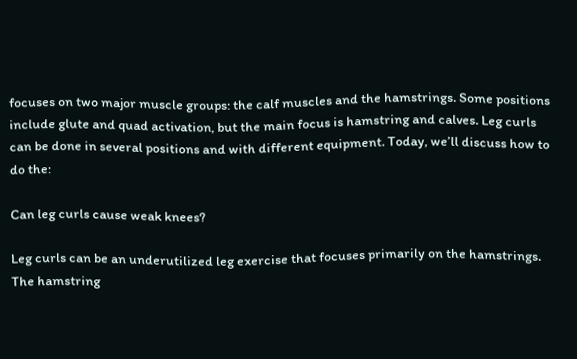focuses on two major muscle groups: the calf muscles and the hamstrings. Some positions include glute and quad activation, but the main focus is hamstring and calves. Leg curls can be done in several positions and with different equipment. Today, we’ll discuss how to do the:

Can leg curls cause weak knees?

Leg curls can be an underutilized leg exercise that focuses primarily on the hamstrings. The hamstring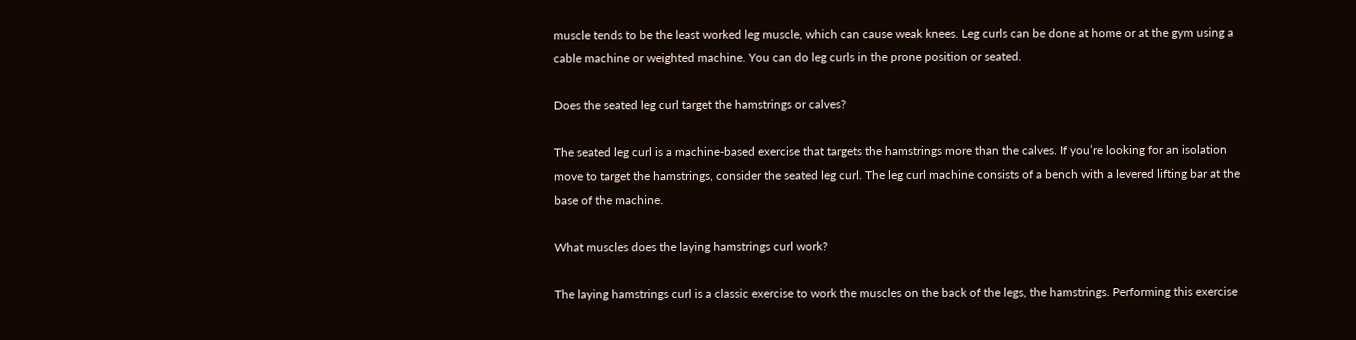muscle tends to be the least worked leg muscle, which can cause weak knees. Leg curls can be done at home or at the gym using a cable machine or weighted machine. You can do leg curls in the prone position or seated.

Does the seated leg curl target the hamstrings or calves?

The seated leg curl is a machine-based exercise that targets the hamstrings more than the calves. If you’re looking for an isolation move to target the hamstrings, consider the seated leg curl. The leg curl machine consists of a bench with a levered lifting bar at the base of the machine.

What muscles does the laying hamstrings curl work?

The laying hamstrings curl is a classic exercise to work the muscles on the back of the legs, the hamstrings. Performing this exercise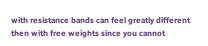with resistance bands can feel greatly different then with free weights since you cannot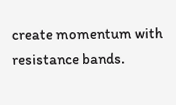create momentum with resistance bands.